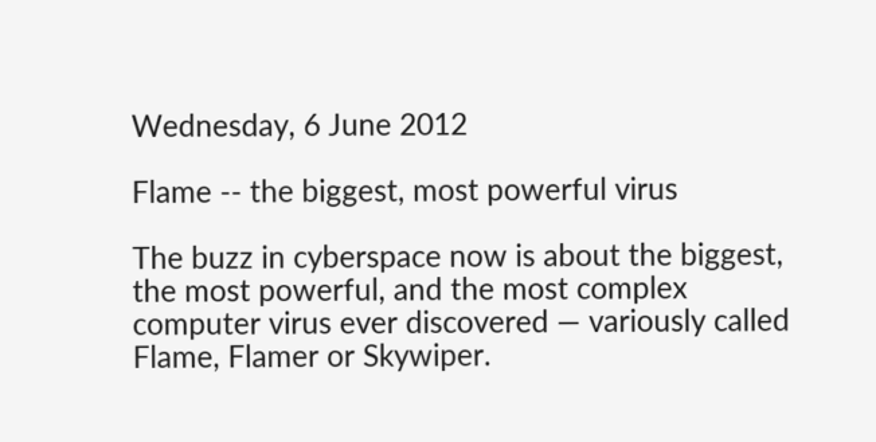Wednesday, 6 June 2012

Flame -- the biggest, most powerful virus

The buzz in cyberspace now is about the biggest, the most powerful, and the most complex  computer virus ever discovered — variously called Flame, Flamer or Skywiper.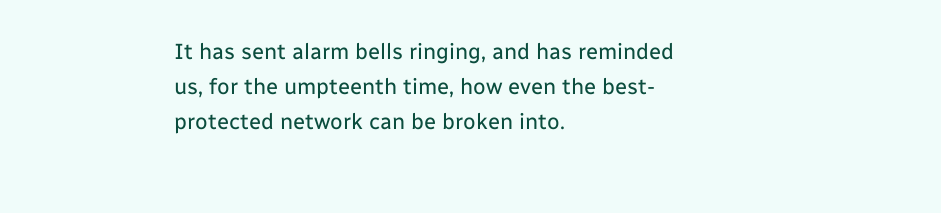It has sent alarm bells ringing, and has reminded us, for the umpteenth time, how even the best-protected network can be broken into.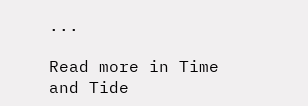...

Read more in Time and Tide